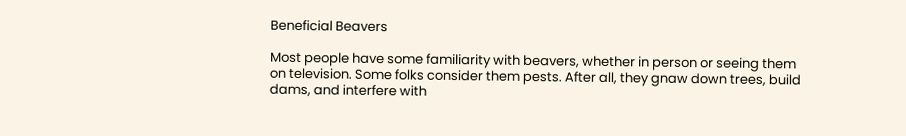Beneficial Beavers

Most people have some familiarity with beavers, whether in person or seeing them on television. Some folks consider them pests. After all, they gnaw down trees, build dams, and interfere with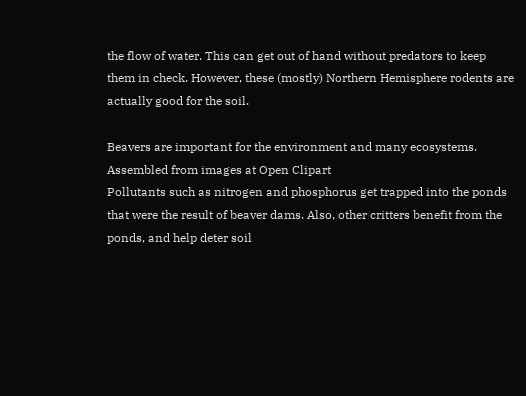the flow of water. This can get out of hand without predators to keep them in check. However, these (mostly) Northern Hemisphere rodents are actually good for the soil.

Beavers are important for the environment and many ecosystems.
Assembled from images at Open Clipart
Pollutants such as nitrogen and phosphorus get trapped into the ponds that were the result of beaver dams. Also, other critters benefit from the ponds, and help deter soil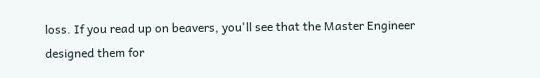loss. If you read up on beavers, you'll see that the Master Engineer designed them for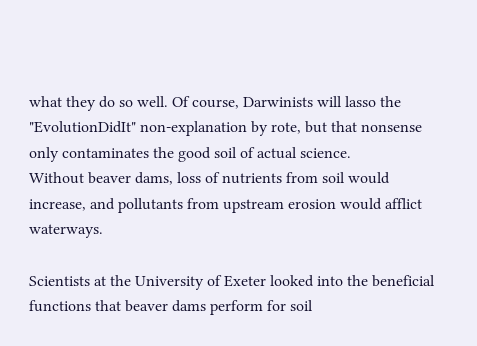what they do so well. Of course, Darwinists will lasso the "EvolutionDidIt" non-explanation by rote, but that nonsense only contaminates the good soil of actual science.
Without beaver dams, loss of nutrients from soil would increase, and pollutants from upstream erosion would afflict waterways.

Scientists at the University of Exeter looked into the beneficial functions that beaver dams perform for soil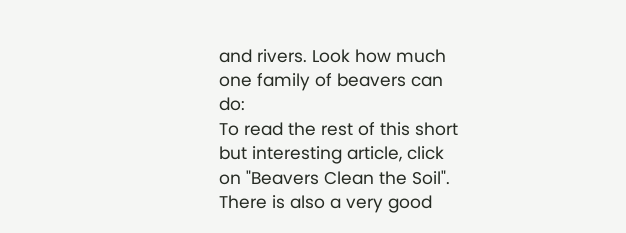and rivers. Look how much one family of beavers can do:
To read the rest of this short but interesting article, click on "Beavers Clean the Soil". There is also a very good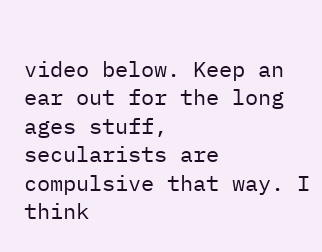video below. Keep an ear out for the long ages stuff, secularists are compulsive that way. I think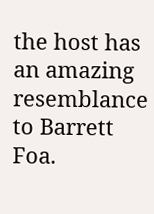the host has an amazing resemblance to Barrett Foa.